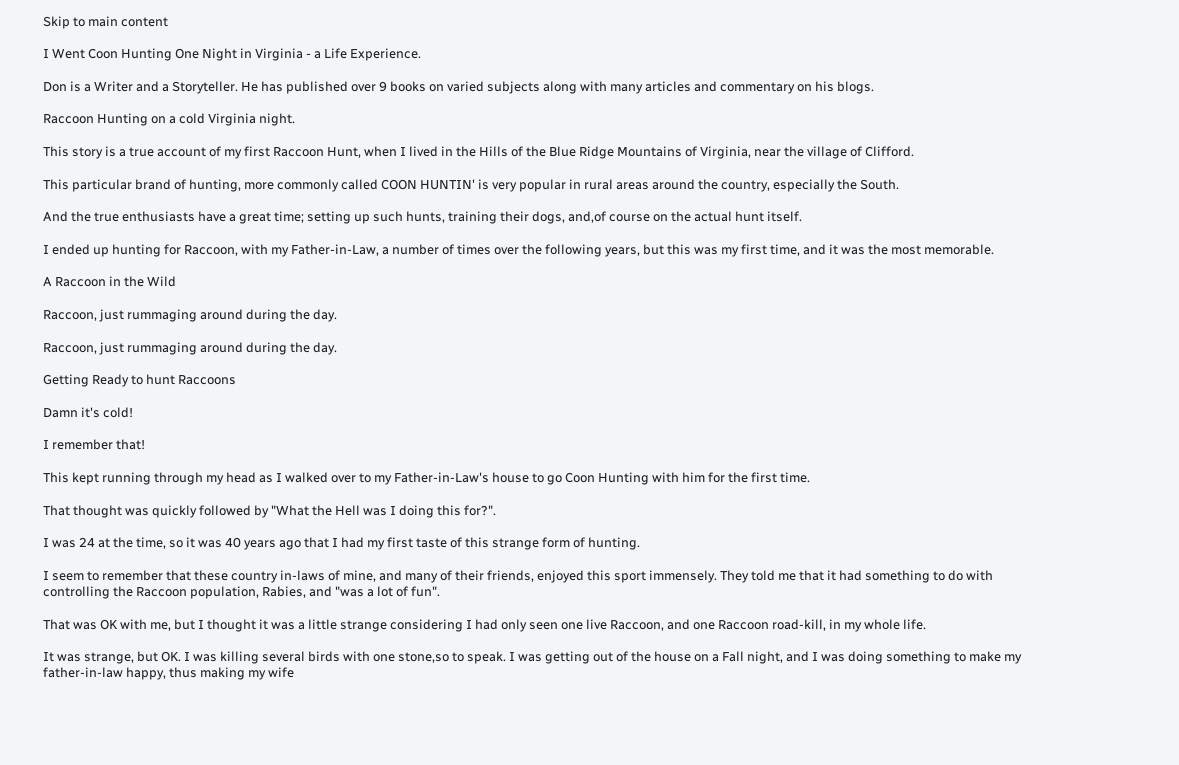Skip to main content

I Went Coon Hunting One Night in Virginia - a Life Experience.

Don is a Writer and a Storyteller. He has published over 9 books on varied subjects along with many articles and commentary on his blogs.

Raccoon Hunting on a cold Virginia night.

This story is a true account of my first Raccoon Hunt, when I lived in the Hills of the Blue Ridge Mountains of Virginia, near the village of Clifford.

This particular brand of hunting, more commonly called COON HUNTIN' is very popular in rural areas around the country, especially the South.

And the true enthusiasts have a great time; setting up such hunts, training their dogs, and,of course on the actual hunt itself.

I ended up hunting for Raccoon, with my Father-in-Law, a number of times over the following years, but this was my first time, and it was the most memorable.

A Raccoon in the Wild

Raccoon, just rummaging around during the day.

Raccoon, just rummaging around during the day.

Getting Ready to hunt Raccoons

Damn it's cold!

I remember that!

This kept running through my head as I walked over to my Father-in-Law's house to go Coon Hunting with him for the first time.

That thought was quickly followed by "What the Hell was I doing this for?".

I was 24 at the time, so it was 40 years ago that I had my first taste of this strange form of hunting.

I seem to remember that these country in-laws of mine, and many of their friends, enjoyed this sport immensely. They told me that it had something to do with controlling the Raccoon population, Rabies, and "was a lot of fun".

That was OK with me, but I thought it was a little strange considering I had only seen one live Raccoon, and one Raccoon road-kill, in my whole life.

It was strange, but OK. I was killing several birds with one stone,so to speak. I was getting out of the house on a Fall night, and I was doing something to make my father-in-law happy, thus making my wife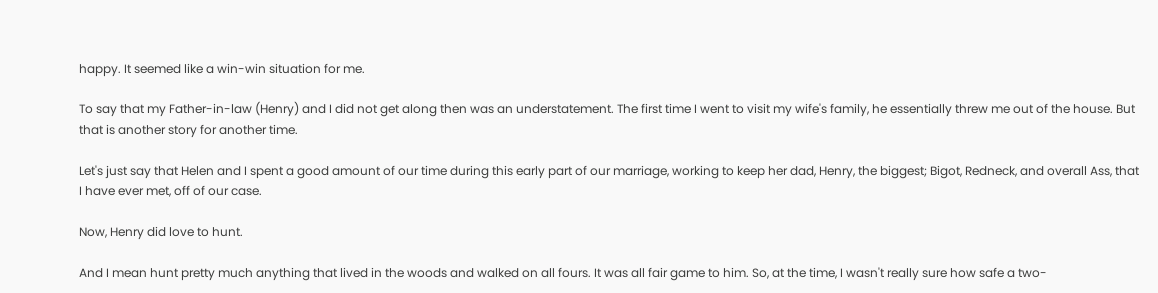happy. It seemed like a win-win situation for me.

To say that my Father-in-law (Henry) and I did not get along then was an understatement. The first time I went to visit my wife's family, he essentially threw me out of the house. But that is another story for another time.

Let's just say that Helen and I spent a good amount of our time during this early part of our marriage, working to keep her dad, Henry, the biggest; Bigot, Redneck, and overall Ass, that I have ever met, off of our case.

Now, Henry did love to hunt.

And I mean hunt pretty much anything that lived in the woods and walked on all fours. It was all fair game to him. So, at the time, I wasn't really sure how safe a two-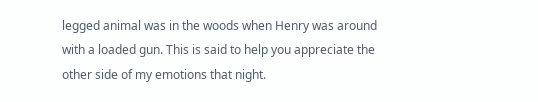legged animal was in the woods when Henry was around with a loaded gun. This is said to help you appreciate the other side of my emotions that night.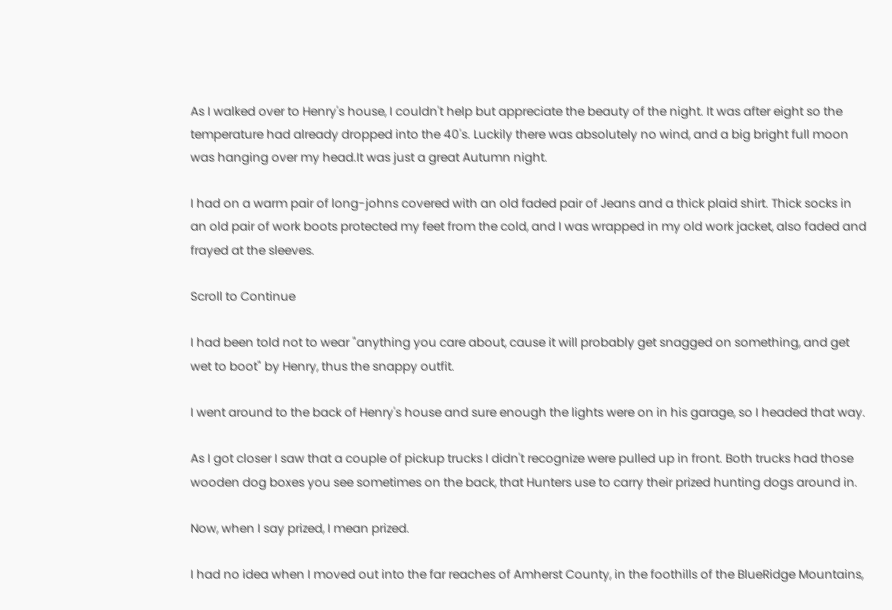As I walked over to Henry's house, I couldn't help but appreciate the beauty of the night. It was after eight so the temperature had already dropped into the 40's. Luckily there was absolutely no wind, and a big bright full moon was hanging over my head.It was just a great Autumn night.

I had on a warm pair of long-johns covered with an old faded pair of Jeans and a thick plaid shirt. Thick socks in an old pair of work boots protected my feet from the cold, and I was wrapped in my old work jacket, also faded and frayed at the sleeves.

Scroll to Continue

I had been told not to wear "anything you care about, cause it will probably get snagged on something, and get wet to boot" by Henry, thus the snappy outfit.

I went around to the back of Henry's house and sure enough the lights were on in his garage, so I headed that way.

As I got closer I saw that a couple of pickup trucks I didn't recognize were pulled up in front. Both trucks had those wooden dog boxes you see sometimes on the back, that Hunters use to carry their prized hunting dogs around in.

Now, when I say prized, I mean prized.

I had no idea when I moved out into the far reaches of Amherst County, in the foothills of the BlueRidge Mountains,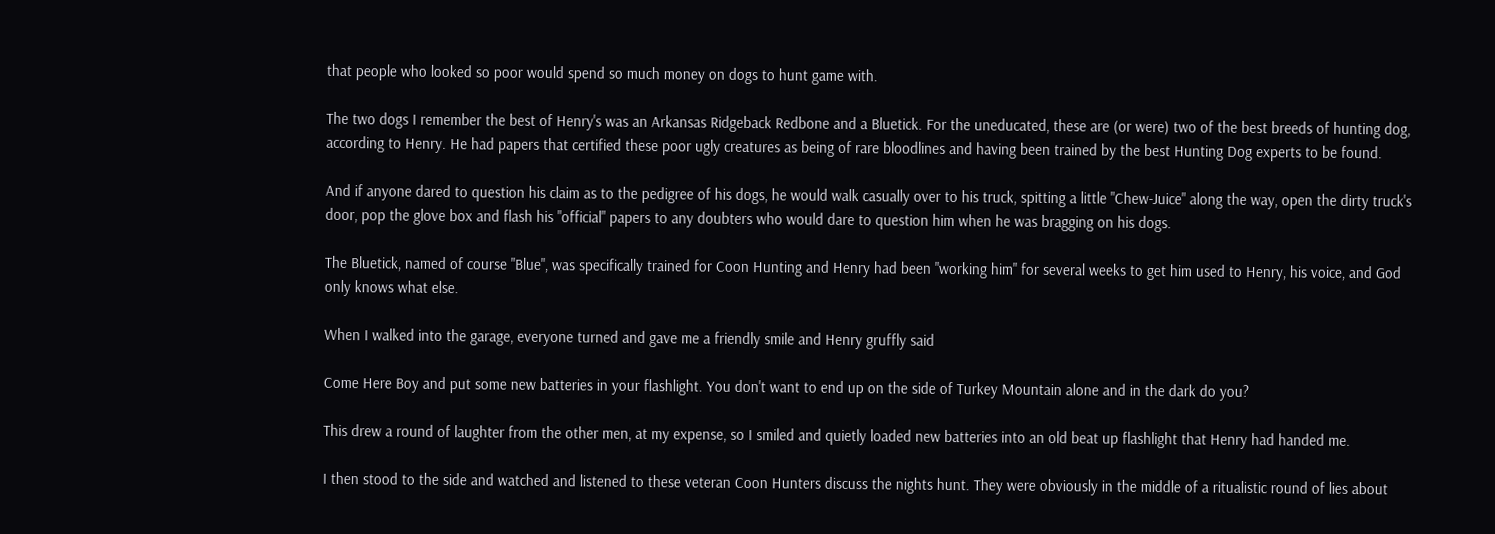that people who looked so poor would spend so much money on dogs to hunt game with.

The two dogs I remember the best of Henry's was an Arkansas Ridgeback Redbone and a Bluetick. For the uneducated, these are (or were) two of the best breeds of hunting dog, according to Henry. He had papers that certified these poor ugly creatures as being of rare bloodlines and having been trained by the best Hunting Dog experts to be found.

And if anyone dared to question his claim as to the pedigree of his dogs, he would walk casually over to his truck, spitting a little "Chew-Juice" along the way, open the dirty truck's door, pop the glove box and flash his "official" papers to any doubters who would dare to question him when he was bragging on his dogs.

The Bluetick, named of course "Blue", was specifically trained for Coon Hunting and Henry had been "working him" for several weeks to get him used to Henry, his voice, and God only knows what else.

When I walked into the garage, everyone turned and gave me a friendly smile and Henry gruffly said

Come Here Boy and put some new batteries in your flashlight. You don't want to end up on the side of Turkey Mountain alone and in the dark do you?

This drew a round of laughter from the other men, at my expense, so I smiled and quietly loaded new batteries into an old beat up flashlight that Henry had handed me.

I then stood to the side and watched and listened to these veteran Coon Hunters discuss the nights hunt. They were obviously in the middle of a ritualistic round of lies about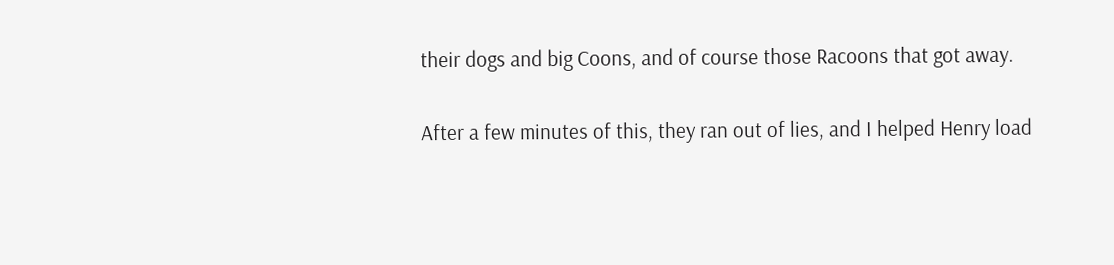their dogs and big Coons, and of course those Racoons that got away.

After a few minutes of this, they ran out of lies, and I helped Henry load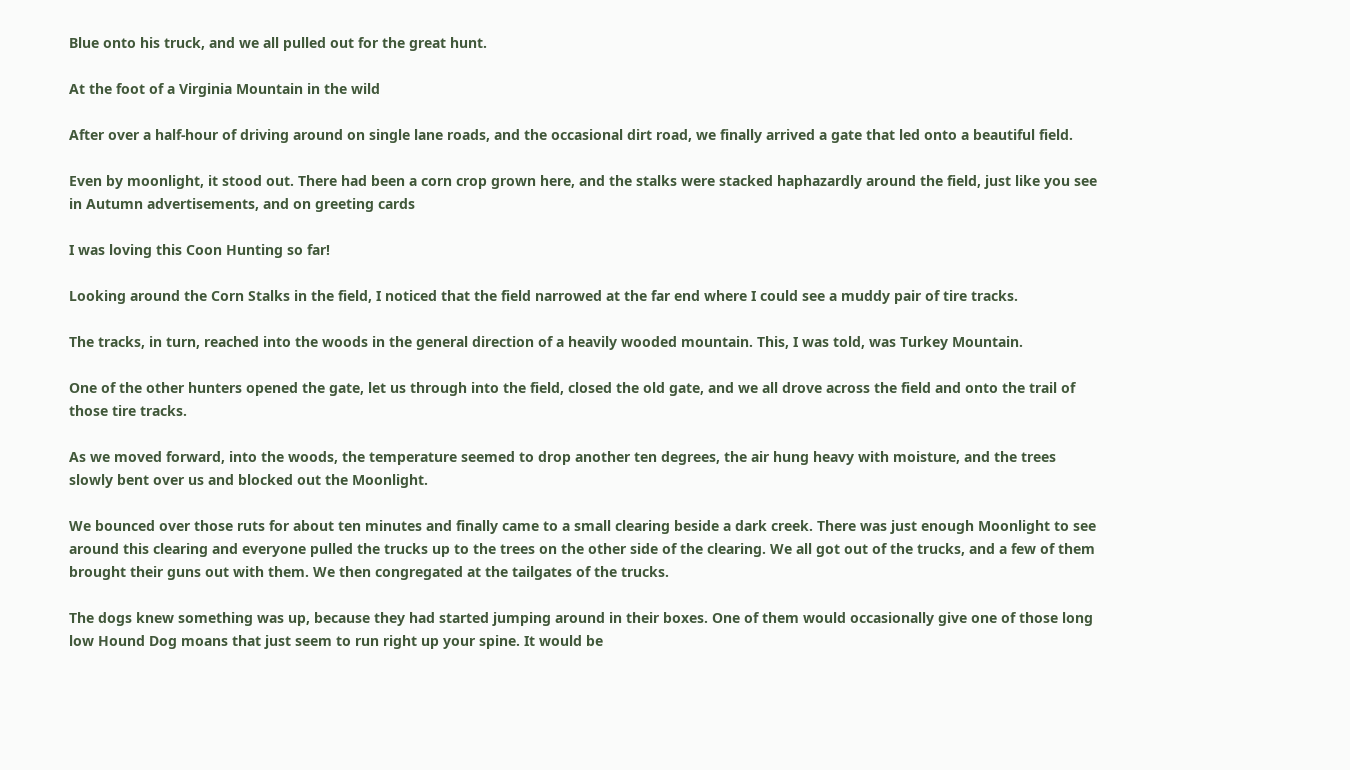Blue onto his truck, and we all pulled out for the great hunt.

At the foot of a Virginia Mountain in the wild

After over a half-hour of driving around on single lane roads, and the occasional dirt road, we finally arrived a gate that led onto a beautiful field.

Even by moonlight, it stood out. There had been a corn crop grown here, and the stalks were stacked haphazardly around the field, just like you see in Autumn advertisements, and on greeting cards

I was loving this Coon Hunting so far!

Looking around the Corn Stalks in the field, I noticed that the field narrowed at the far end where I could see a muddy pair of tire tracks.

The tracks, in turn, reached into the woods in the general direction of a heavily wooded mountain. This, I was told, was Turkey Mountain.

One of the other hunters opened the gate, let us through into the field, closed the old gate, and we all drove across the field and onto the trail of those tire tracks.

As we moved forward, into the woods, the temperature seemed to drop another ten degrees, the air hung heavy with moisture, and the trees slowly bent over us and blocked out the Moonlight.

We bounced over those ruts for about ten minutes and finally came to a small clearing beside a dark creek. There was just enough Moonlight to see around this clearing and everyone pulled the trucks up to the trees on the other side of the clearing. We all got out of the trucks, and a few of them brought their guns out with them. We then congregated at the tailgates of the trucks.

The dogs knew something was up, because they had started jumping around in their boxes. One of them would occasionally give one of those long low Hound Dog moans that just seem to run right up your spine. It would be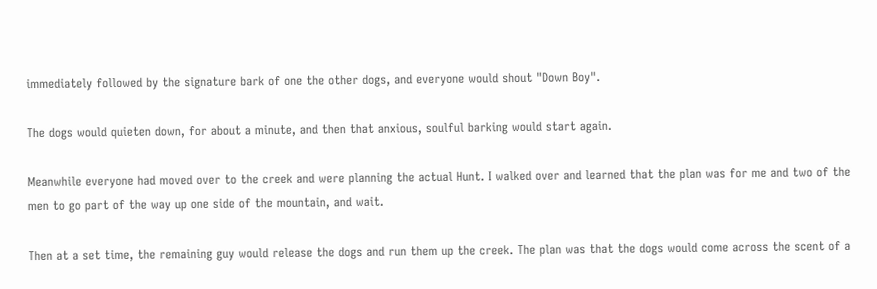immediately followed by the signature bark of one the other dogs, and everyone would shout "Down Boy".

The dogs would quieten down, for about a minute, and then that anxious, soulful barking would start again.

Meanwhile everyone had moved over to the creek and were planning the actual Hunt. I walked over and learned that the plan was for me and two of the men to go part of the way up one side of the mountain, and wait.

Then at a set time, the remaining guy would release the dogs and run them up the creek. The plan was that the dogs would come across the scent of a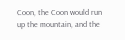Coon, the Coon would run up the mountain, and the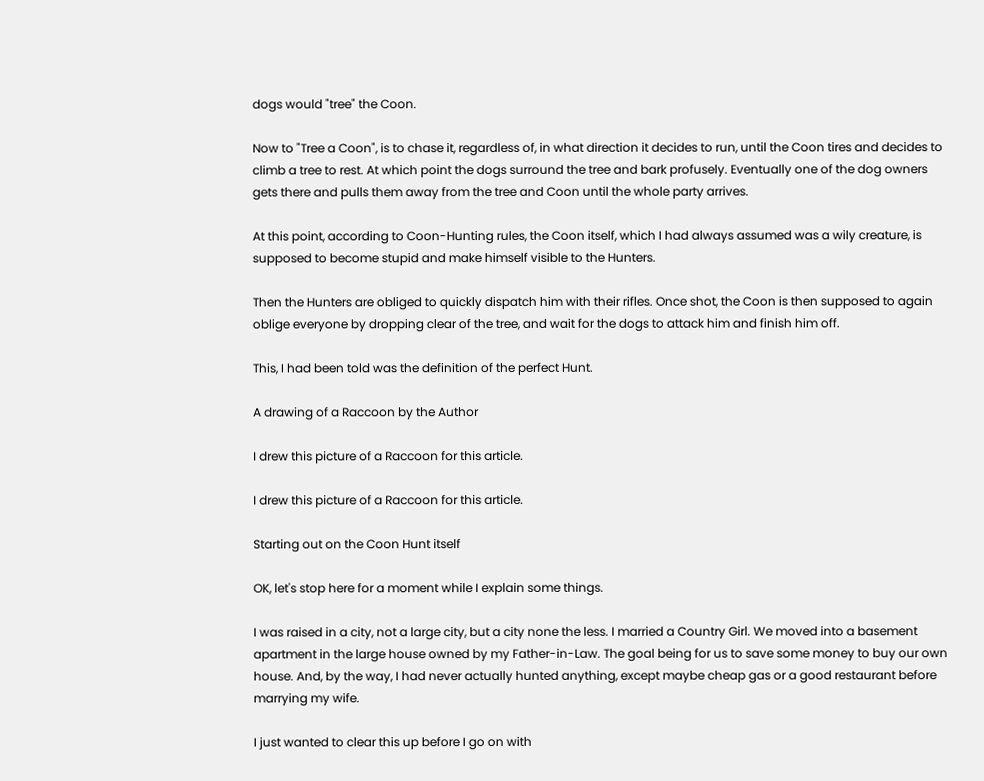dogs would "tree" the Coon.

Now to "Tree a Coon", is to chase it, regardless of, in what direction it decides to run, until the Coon tires and decides to climb a tree to rest. At which point the dogs surround the tree and bark profusely. Eventually one of the dog owners gets there and pulls them away from the tree and Coon until the whole party arrives.

At this point, according to Coon-Hunting rules, the Coon itself, which I had always assumed was a wily creature, is supposed to become stupid and make himself visible to the Hunters.

Then the Hunters are obliged to quickly dispatch him with their rifles. Once shot, the Coon is then supposed to again oblige everyone by dropping clear of the tree, and wait for the dogs to attack him and finish him off.

This, I had been told was the definition of the perfect Hunt.

A drawing of a Raccoon by the Author

I drew this picture of a Raccoon for this article.

I drew this picture of a Raccoon for this article.

Starting out on the Coon Hunt itself

OK, let's stop here for a moment while I explain some things.

I was raised in a city, not a large city, but a city none the less. I married a Country Girl. We moved into a basement apartment in the large house owned by my Father-in-Law. The goal being for us to save some money to buy our own house. And, by the way, I had never actually hunted anything, except maybe cheap gas or a good restaurant before marrying my wife.

I just wanted to clear this up before I go on with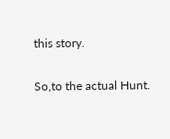this story.

So,to the actual Hunt.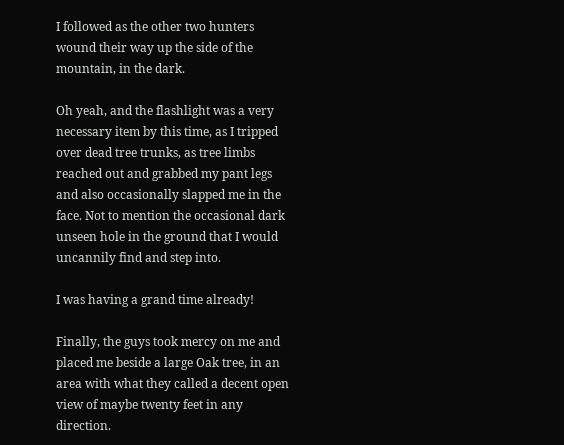I followed as the other two hunters wound their way up the side of the mountain, in the dark.

Oh yeah, and the flashlight was a very necessary item by this time, as I tripped over dead tree trunks, as tree limbs reached out and grabbed my pant legs and also occasionally slapped me in the face. Not to mention the occasional dark unseen hole in the ground that I would uncannily find and step into.

I was having a grand time already!

Finally, the guys took mercy on me and placed me beside a large Oak tree, in an area with what they called a decent open view of maybe twenty feet in any direction.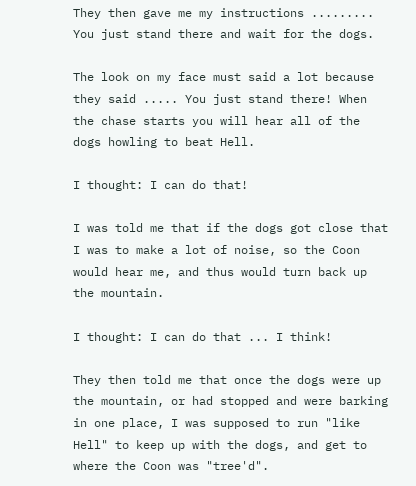They then gave me my instructions ......... You just stand there and wait for the dogs.

The look on my face must said a lot because they said ..... You just stand there! When the chase starts you will hear all of the dogs howling to beat Hell.

I thought: I can do that!

I was told me that if the dogs got close that I was to make a lot of noise, so the Coon would hear me, and thus would turn back up the mountain.

I thought: I can do that ... I think!

They then told me that once the dogs were up the mountain, or had stopped and were barking in one place, I was supposed to run "like Hell" to keep up with the dogs, and get to where the Coon was "tree'd".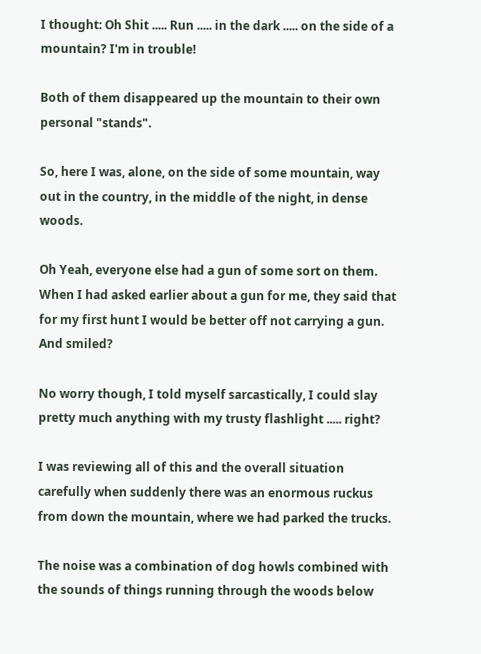I thought: Oh Shit ..... Run ..... in the dark ..... on the side of a mountain? I'm in trouble!

Both of them disappeared up the mountain to their own personal "stands".

So, here I was, alone, on the side of some mountain, way out in the country, in the middle of the night, in dense woods.

Oh Yeah, everyone else had a gun of some sort on them. When I had asked earlier about a gun for me, they said that for my first hunt I would be better off not carrying a gun. And smiled?

No worry though, I told myself sarcastically, I could slay pretty much anything with my trusty flashlight ..... right?

I was reviewing all of this and the overall situation carefully when suddenly there was an enormous ruckus from down the mountain, where we had parked the trucks.

The noise was a combination of dog howls combined with the sounds of things running through the woods below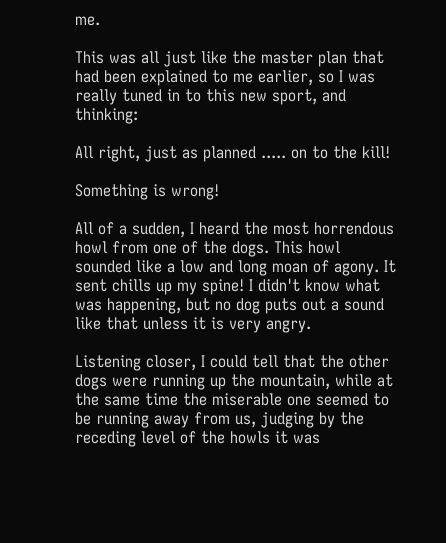me.

This was all just like the master plan that had been explained to me earlier, so I was really tuned in to this new sport, and thinking:

All right, just as planned ..... on to the kill!

Something is wrong!

All of a sudden, I heard the most horrendous howl from one of the dogs. This howl sounded like a low and long moan of agony. It sent chills up my spine! I didn't know what was happening, but no dog puts out a sound like that unless it is very angry.

Listening closer, I could tell that the other dogs were running up the mountain, while at the same time the miserable one seemed to be running away from us, judging by the receding level of the howls it was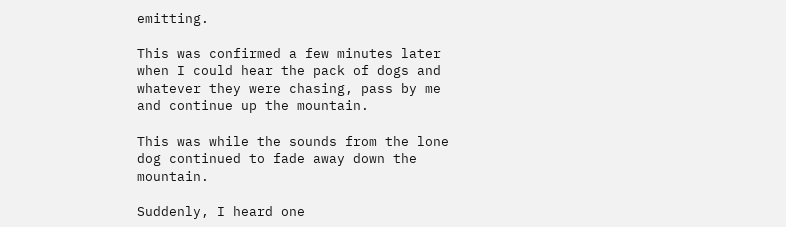emitting.

This was confirmed a few minutes later when I could hear the pack of dogs and whatever they were chasing, pass by me and continue up the mountain.

This was while the sounds from the lone dog continued to fade away down the mountain.

Suddenly, I heard one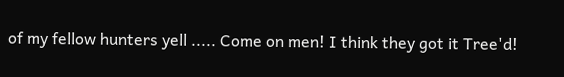of my fellow hunters yell ..... Come on men! I think they got it Tree'd!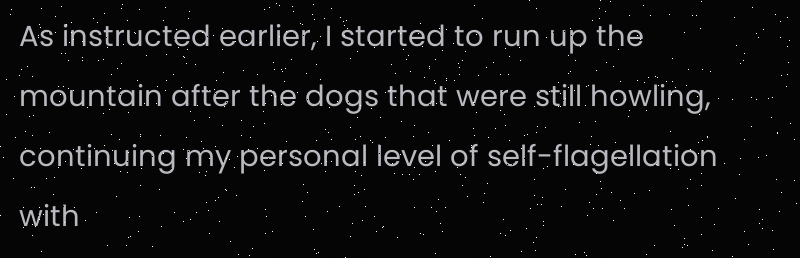As instructed earlier, I started to run up the mountain after the dogs that were still howling, continuing my personal level of self-flagellation with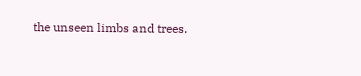the unseen limbs and trees.